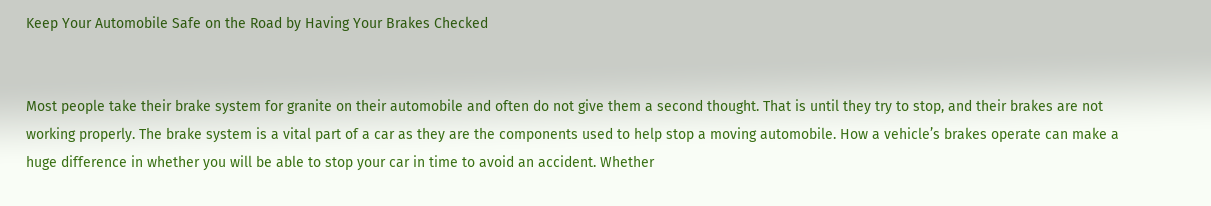Keep Your Automobile Safe on the Road by Having Your Brakes Checked


Most people take their brake system for granite on their automobile and often do not give them a second thought. That is until they try to stop, and their brakes are not working properly. The brake system is a vital part of a car as they are the components used to help stop a moving automobile. How a vehicle’s brakes operate can make a huge difference in whether you will be able to stop your car in time to avoid an accident. Whether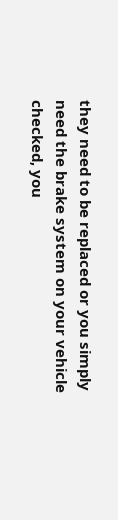they need to be replaced or you simply need the brake system on your vehicle checked, you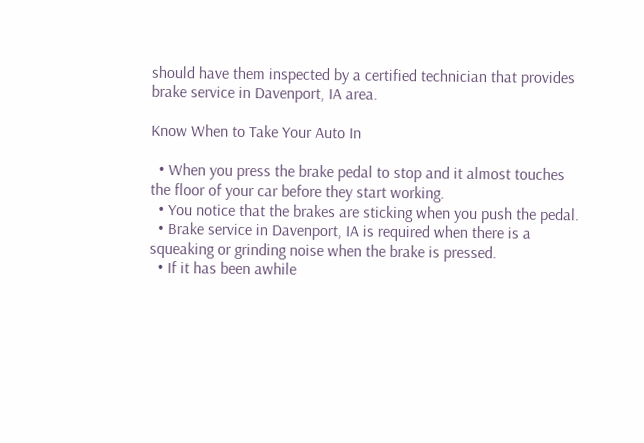should have them inspected by a certified technician that provides brake service in Davenport, IA area.

Know When to Take Your Auto In

  • When you press the brake pedal to stop and it almost touches the floor of your car before they start working.
  • You notice that the brakes are sticking when you push the pedal.
  • Brake service in Davenport, IA is required when there is a squeaking or grinding noise when the brake is pressed.
  • If it has been awhile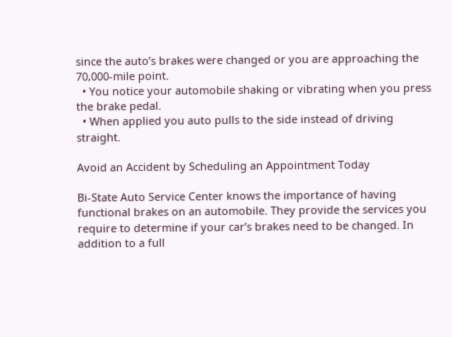since the auto’s brakes were changed or you are approaching the 70,000-mile point.
  • You notice your automobile shaking or vibrating when you press the brake pedal.
  • When applied you auto pulls to the side instead of driving straight.

Avoid an Accident by Scheduling an Appointment Today

Bi-State Auto Service Center knows the importance of having functional brakes on an automobile. They provide the services you require to determine if your car’s brakes need to be changed. In addition to a full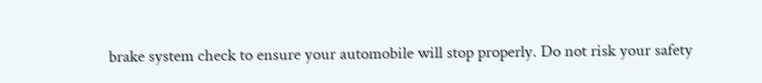brake system check to ensure your automobile will stop properly. Do not risk your safety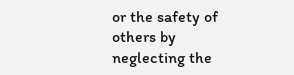or the safety of others by neglecting the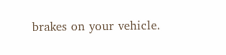brakes on your vehicle.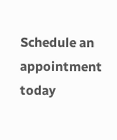Schedule an appointment today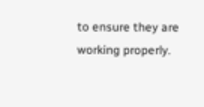to ensure they are working properly.